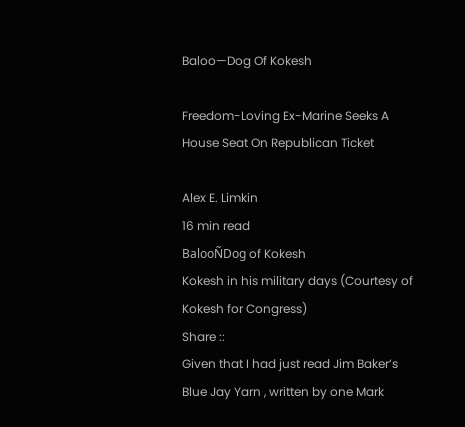Baloo—Dog Of Kokesh

Freedom-Loving Ex-Marine Seeks A House Seat On Republican Ticket

Alex E. Limkin
16 min read
BalooÑDog of Kokesh
Kokesh in his military days (Courtesy of Kokesh for Congress)
Share ::
Given that I had just read Jim Baker’s Blue Jay Yarn , written by one Mark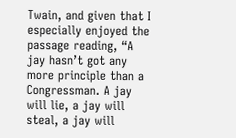Twain, and given that I especially enjoyed the passage reading, “A jay hasn’t got any more principle than a Congressman. A jay will lie, a jay will steal, a jay will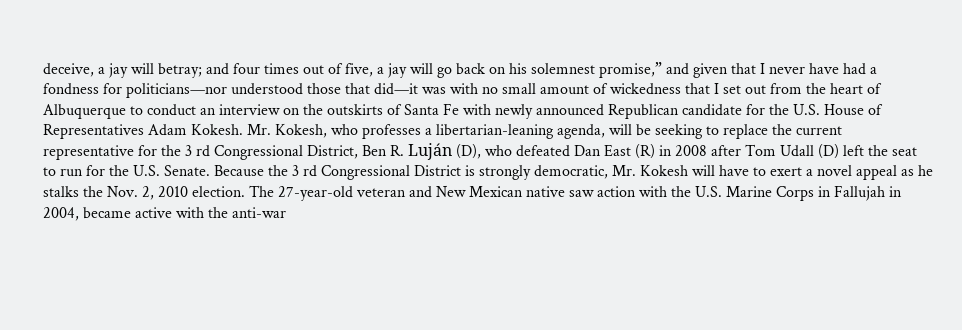deceive, a jay will betray; and four times out of five, a jay will go back on his solemnest promise,” and given that I never have had a fondness for politicians—nor understood those that did—it was with no small amount of wickedness that I set out from the heart of Albuquerque to conduct an interview on the outskirts of Santa Fe with newly announced Republican candidate for the U.S. House of Representatives Adam Kokesh. Mr. Kokesh, who professes a libertarian-leaning agenda, will be seeking to replace the current representative for the 3 rd Congressional District, Ben R. Luján (D), who defeated Dan East (R) in 2008 after Tom Udall (D) left the seat to run for the U.S. Senate. Because the 3 rd Congressional District is strongly democratic, Mr. Kokesh will have to exert a novel appeal as he stalks the Nov. 2, 2010 election. The 27-year-old veteran and New Mexican native saw action with the U.S. Marine Corps in Fallujah in 2004, became active with the anti-war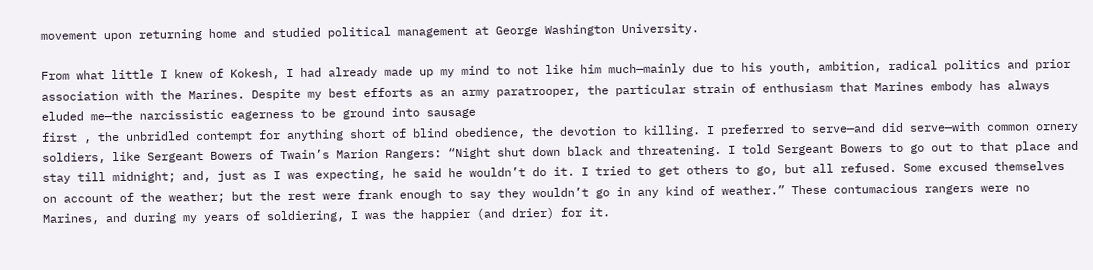movement upon returning home and studied political management at George Washington University.

From what little I knew of Kokesh, I had already made up my mind to not like him much—mainly due to his youth, ambition, radical politics and prior association with the Marines. Despite my best efforts as an army paratrooper, the particular strain of enthusiasm that Marines embody has always eluded me—the narcissistic eagerness to be ground into sausage
first , the unbridled contempt for anything short of blind obedience, the devotion to killing. I preferred to serve—and did serve—with common ornery soldiers, like Sergeant Bowers of Twain’s Marion Rangers: “Night shut down black and threatening. I told Sergeant Bowers to go out to that place and stay till midnight; and, just as I was expecting, he said he wouldn’t do it. I tried to get others to go, but all refused. Some excused themselves on account of the weather; but the rest were frank enough to say they wouldn’t go in any kind of weather.” These contumacious rangers were no Marines, and during my years of soldiering, I was the happier (and drier) for it.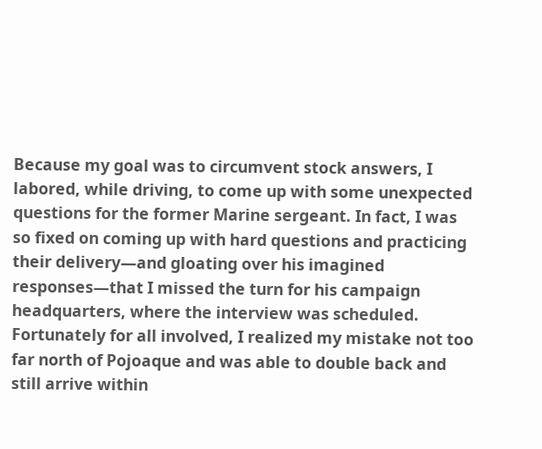Because my goal was to circumvent stock answers, I labored, while driving, to come up with some unexpected questions for the former Marine sergeant. In fact, I was so fixed on coming up with hard questions and practicing their delivery—and gloating over his imagined responses—that I missed the turn for his campaign headquarters, where the interview was scheduled. Fortunately for all involved, I realized my mistake not too far north of Pojoaque and was able to double back and still arrive within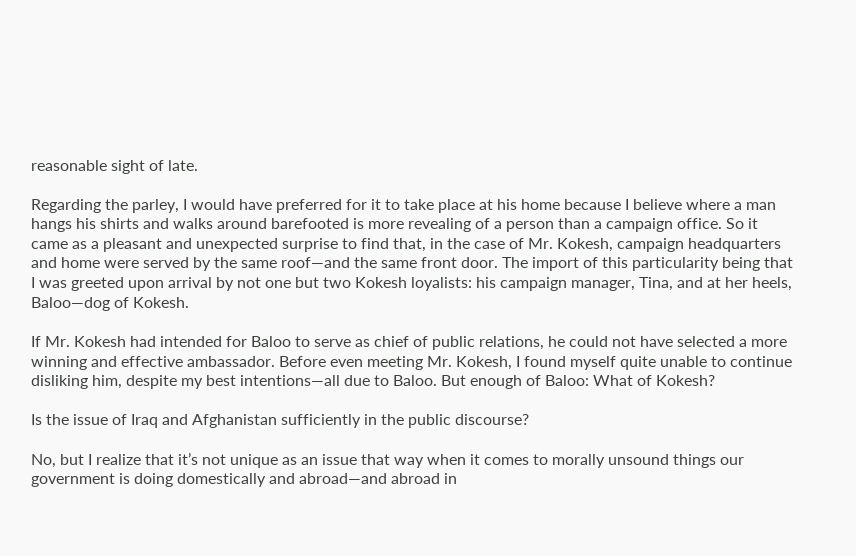reasonable sight of late.

Regarding the parley, I would have preferred for it to take place at his home because I believe where a man hangs his shirts and walks around barefooted is more revealing of a person than a campaign office. So it came as a pleasant and unexpected surprise to find that, in the case of Mr. Kokesh, campaign headquarters and home were served by the same roof—and the same front door. The import of this particularity being that I was greeted upon arrival by not one but two Kokesh loyalists: his campaign manager, Tina, and at her heels, Baloo—dog of Kokesh.

If Mr. Kokesh had intended for Baloo to serve as chief of public relations, he could not have selected a more winning and effective ambassador. Before even meeting Mr. Kokesh, I found myself quite unable to continue disliking him, despite my best intentions—all due to Baloo. But enough of Baloo: What of Kokesh?

Is the issue of Iraq and Afghanistan sufficiently in the public discourse?

No, but I realize that it’s not unique as an issue that way when it comes to morally unsound things our government is doing domestically and abroad—and abroad in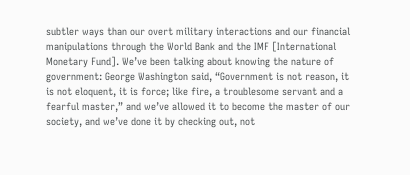subtler ways than our overt military interactions and our financial manipulations through the World Bank and the IMF [International Monetary Fund]. We’ve been talking about knowing the nature of government: George Washington said, “Government is not reason, it is not eloquent, it is force; like fire, a troublesome servant and a fearful master,” and we’ve allowed it to become the master of our society, and we’ve done it by checking out, not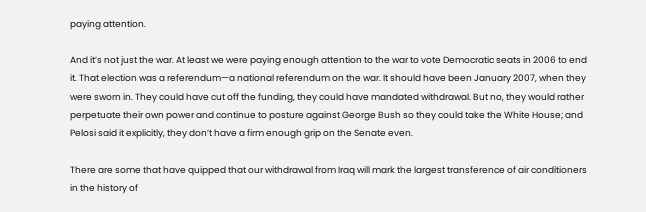paying attention.

And it’s not just the war. At least we were paying enough attention to the war to vote Democratic seats in 2006 to end it. That election was a referendum—a national referendum on the war. It should have been January 2007, when they were sworn in. They could have cut off the funding, they could have mandated withdrawal. But no, they would rather perpetuate their own power and continue to posture against George Bush so they could take the White House; and Pelosi said it explicitly, they don’t have a firm enough grip on the Senate even.

There are some that have quipped that our withdrawal from Iraq will mark the largest transference of air conditioners in the history of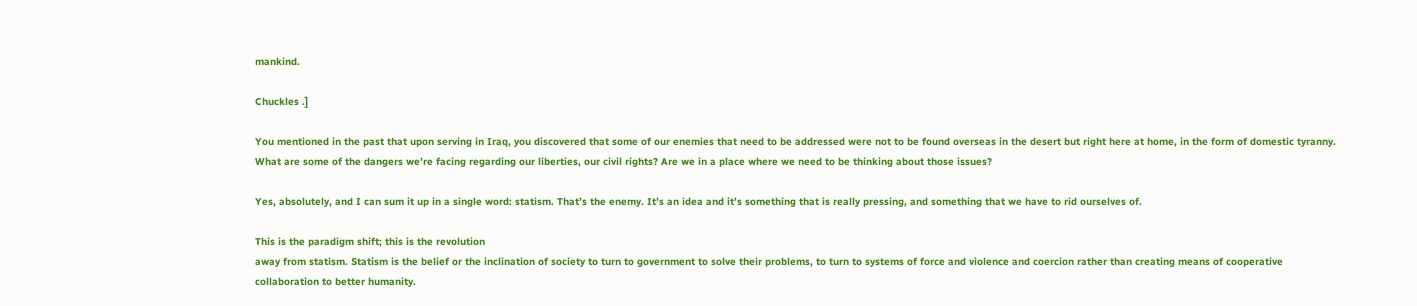mankind.

Chuckles .]

You mentioned in the past that upon serving in Iraq, you discovered that some of our enemies that need to be addressed were not to be found overseas in the desert but right here at home, in the form of domestic tyranny. What are some of the dangers we’re facing regarding our liberties, our civil rights? Are we in a place where we need to be thinking about those issues?

Yes, absolutely, and I can sum it up in a single word: statism. That’s the enemy. It’s an idea and it’s something that is really pressing, and something that we have to rid ourselves of.

This is the paradigm shift; this is the revolution
away from statism. Statism is the belief or the inclination of society to turn to government to solve their problems, to turn to systems of force and violence and coercion rather than creating means of cooperative collaboration to better humanity.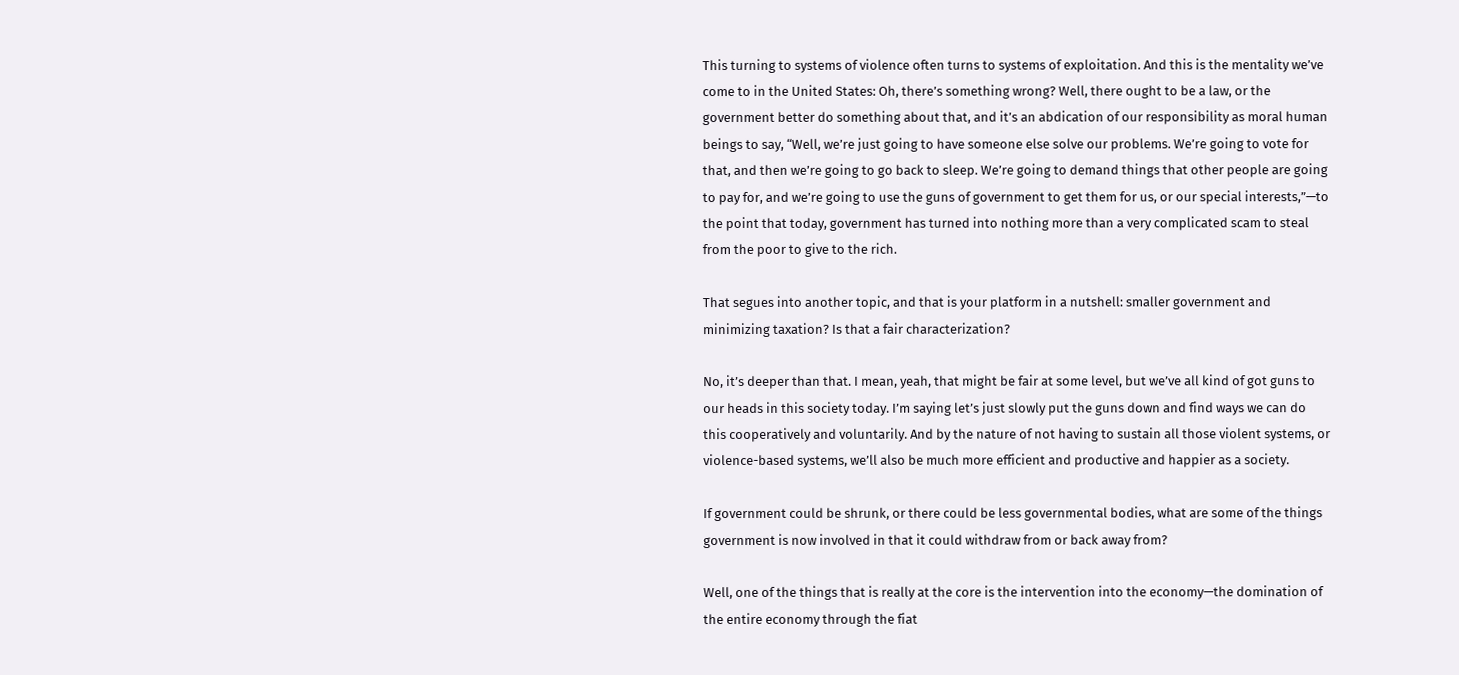This turning to systems of violence often turns to systems of exploitation. And this is the mentality we’ve come to in the United States: Oh, there’s something wrong? Well, there ought to be a law, or the government better do something about that, and it’s an abdication of our responsibility as moral human beings to say, “Well, we’re just going to have someone else solve our problems. We’re going to vote for that, and then we’re going to go back to sleep. We’re going to demand things that other people are going to pay for, and we’re going to use the guns of government to get them for us, or our special interests,”—to the point that today, government has turned into nothing more than a very complicated scam to steal from the poor to give to the rich.

That segues into another topic, and that is your platform in a nutshell: smaller government and minimizing taxation? Is that a fair characterization?

No, it’s deeper than that. I mean, yeah, that might be fair at some level, but we’ve all kind of got guns to our heads in this society today. I’m saying let’s just slowly put the guns down and find ways we can do this cooperatively and voluntarily. And by the nature of not having to sustain all those violent systems, or violence-based systems, we’ll also be much more efficient and productive and happier as a society.

If government could be shrunk, or there could be less governmental bodies, what are some of the things government is now involved in that it could withdraw from or back away from?

Well, one of the things that is really at the core is the intervention into the economy—the domination of the entire economy through the fiat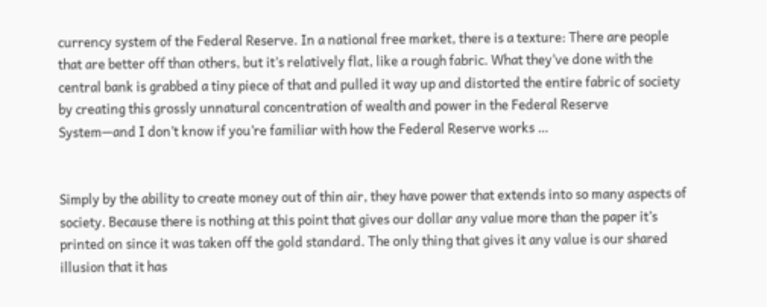currency system of the Federal Reserve. In a national free market, there is a texture: There are people that are better off than others, but it’s relatively flat, like a rough fabric. What they’ve done with the central bank is grabbed a tiny piece of that and pulled it way up and distorted the entire fabric of society by creating this grossly unnatural concentration of wealth and power in the Federal Reserve System—and I don’t know if you’re familiar with how the Federal Reserve works …


Simply by the ability to create money out of thin air, they have power that extends into so many aspects of society. Because there is nothing at this point that gives our dollar any value more than the paper it’s printed on since it was taken off the gold standard. The only thing that gives it any value is our shared illusion that it has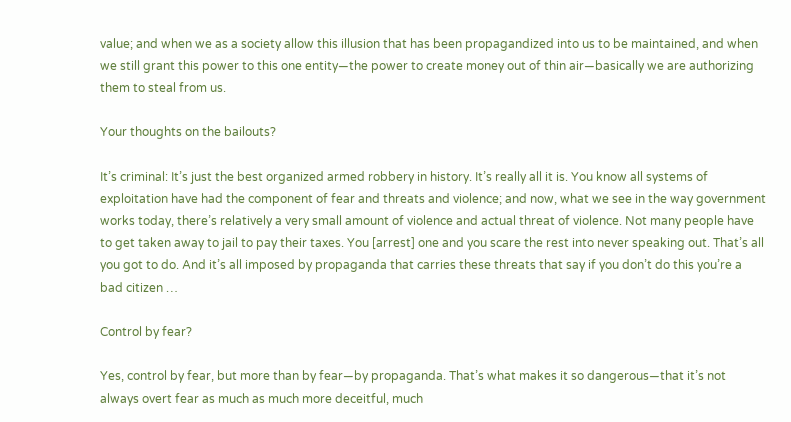value; and when we as a society allow this illusion that has been propagandized into us to be maintained, and when we still grant this power to this one entity—the power to create money out of thin air—basically we are authorizing them to steal from us.

Your thoughts on the bailouts?

It’s criminal: It’s just the best organized armed robbery in history. It’s really all it is. You know all systems of exploitation have had the component of fear and threats and violence; and now, what we see in the way government works today, there’s relatively a very small amount of violence and actual threat of violence. Not many people have to get taken away to jail to pay their taxes. You [arrest] one and you scare the rest into never speaking out. That’s all you got to do. And it’s all imposed by propaganda that carries these threats that say if you don’t do this you’re a bad citizen …

Control by fear?

Yes, control by fear, but more than by fear—by propaganda. That’s what makes it so dangerous—that it’s not always overt fear as much as much more deceitful, much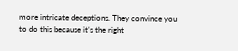more intricate deceptions. They convince you to do this because it’s the right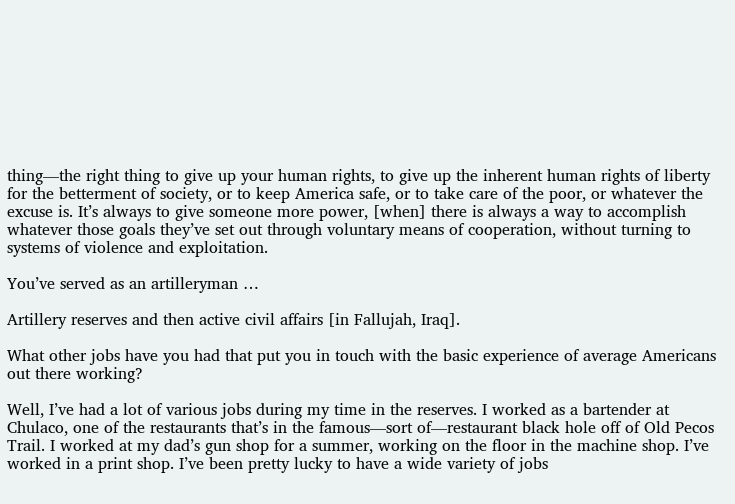thing—the right thing to give up your human rights, to give up the inherent human rights of liberty for the betterment of society, or to keep America safe, or to take care of the poor, or whatever the excuse is. It’s always to give someone more power, [when] there is always a way to accomplish whatever those goals they’ve set out through voluntary means of cooperation, without turning to systems of violence and exploitation.

You’ve served as an artilleryman …

Artillery reserves and then active civil affairs [in Fallujah, Iraq].

What other jobs have you had that put you in touch with the basic experience of average Americans out there working?

Well, I’ve had a lot of various jobs during my time in the reserves. I worked as a bartender at Chulaco, one of the restaurants that’s in the famous—sort of—restaurant black hole off of Old Pecos Trail. I worked at my dad’s gun shop for a summer, working on the floor in the machine shop. I’ve worked in a print shop. I’ve been pretty lucky to have a wide variety of jobs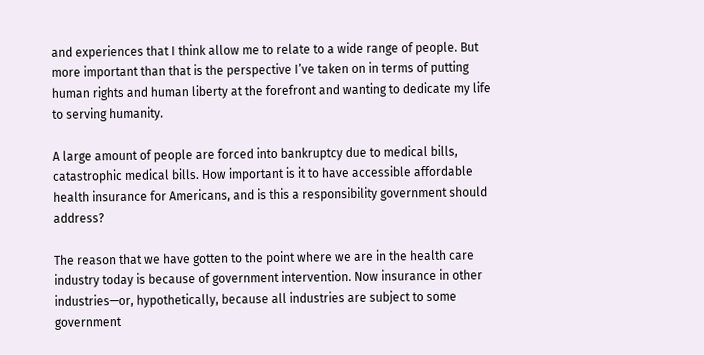and experiences that I think allow me to relate to a wide range of people. But more important than that is the perspective I’ve taken on in terms of putting human rights and human liberty at the forefront and wanting to dedicate my life to serving humanity.

A large amount of people are forced into bankruptcy due to medical bills, catastrophic medical bills. How important is it to have accessible affordable health insurance for Americans, and is this a responsibility government should address?

The reason that we have gotten to the point where we are in the health care industry today is because of government intervention. Now insurance in other industries—or, hypothetically, because all industries are subject to some government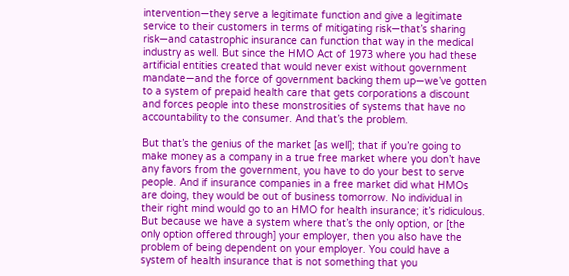intervention—they serve a legitimate function and give a legitimate service to their customers in terms of mitigating risk—that’s sharing risk—and catastrophic insurance can function that way in the medical industry as well. But since the HMO Act of 1973 where you had these artificial entities created that would never exist without government mandate—and the force of government backing them up—we’ve gotten to a system of prepaid health care that gets corporations a discount and forces people into these monstrosities of systems that have no accountability to the consumer. And that’s the problem.

But that’s the genius of the market [as well]; that if you’re going to make money as a company in a true free market where you don’t have any favors from the government, you have to do your best to serve people. And if insurance companies in a free market did what HMOs are doing, they would be out of business tomorrow. No individual in their right mind would go to an HMO for health insurance; it’s ridiculous. But because we have a system where that’s the only option, or [the only option offered through] your employer, then you also have the problem of being dependent on your employer. You could have a system of health insurance that is not something that you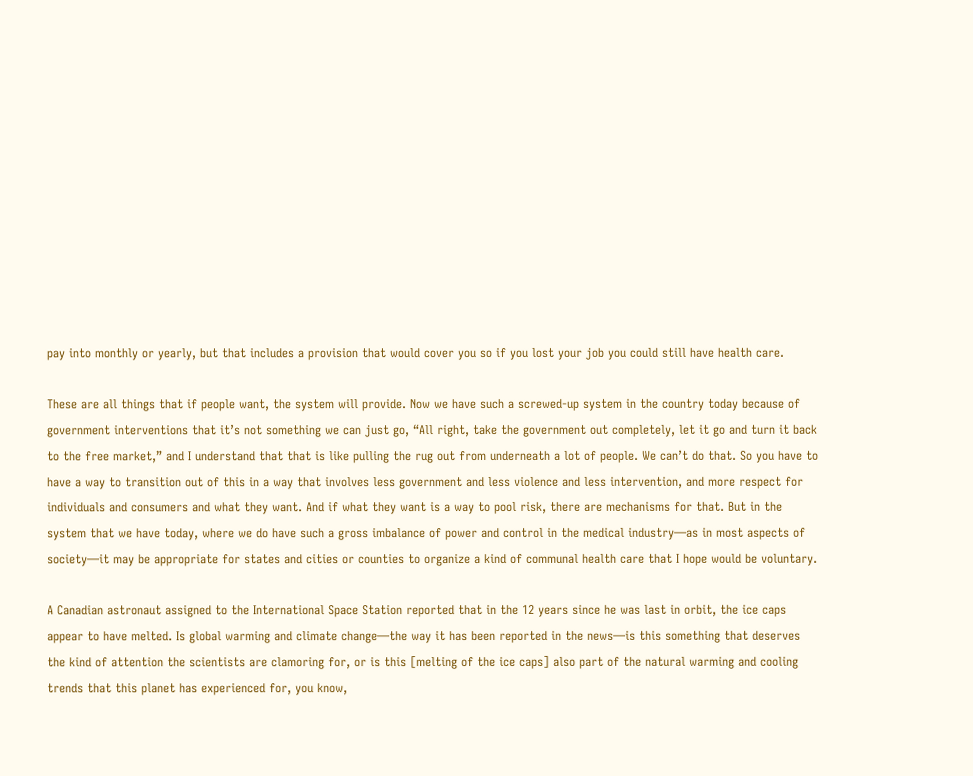pay into monthly or yearly, but that includes a provision that would cover you so if you lost your job you could still have health care.

These are all things that if people want, the system will provide. Now we have such a screwed-up system in the country today because of government interventions that it’s not something we can just go, “All right, take the government out completely, let it go and turn it back to the free market,” and I understand that that is like pulling the rug out from underneath a lot of people. We can’t do that. So you have to have a way to transition out of this in a way that involves less government and less violence and less intervention, and more respect for individuals and consumers and what they want. And if what they want is a way to pool risk, there are mechanisms for that. But in the system that we have today, where we do have such a gross imbalance of power and control in the medical industry—as in most aspects of society—it may be appropriate for states and cities or counties to organize a kind of communal health care that I hope would be voluntary.

A Canadian astronaut assigned to the International Space Station reported that in the 12 years since he was last in orbit, the ice caps appear to have melted. Is global warming and climate change—the way it has been reported in the news—is this something that deserves the kind of attention the scientists are clamoring for, or is this [melting of the ice caps] also part of the natural warming and cooling trends that this planet has experienced for, you know,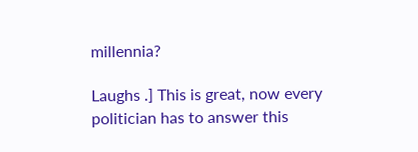millennia?

Laughs .] This is great, now every politician has to answer this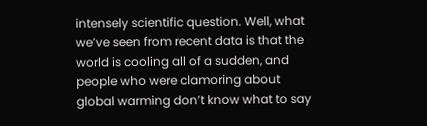intensely scientific question. Well, what we’ve seen from recent data is that the world is cooling all of a sudden, and people who were clamoring about global warming don’t know what to say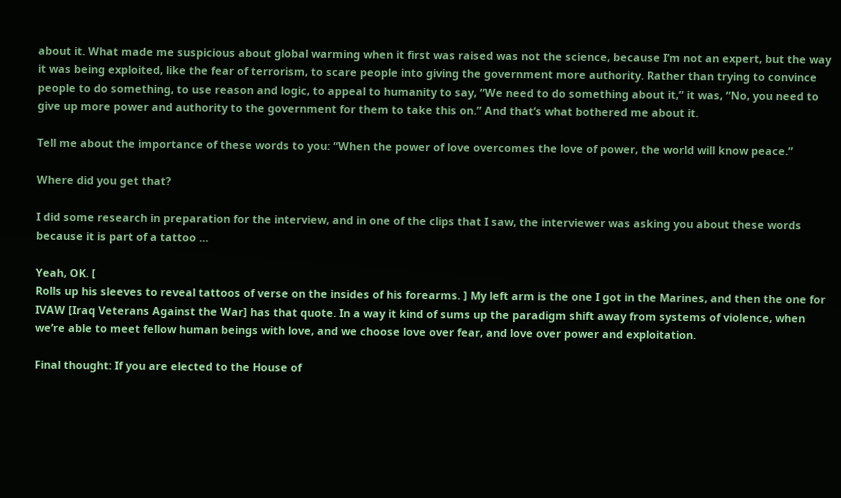about it. What made me suspicious about global warming when it first was raised was not the science, because I’m not an expert, but the way it was being exploited, like the fear of terrorism, to scare people into giving the government more authority. Rather than trying to convince people to do something, to use reason and logic, to appeal to humanity to say, “We need to do something about it,” it was, “No, you need to give up more power and authority to the government for them to take this on.” And that’s what bothered me about it.

Tell me about the importance of these words to you: “When the power of love overcomes the love of power, the world will know peace.”

Where did you get that?

I did some research in preparation for the interview, and in one of the clips that I saw, the interviewer was asking you about these words because it is part of a tattoo …

Yeah, OK. [
Rolls up his sleeves to reveal tattoos of verse on the insides of his forearms. ] My left arm is the one I got in the Marines, and then the one for IVAW [Iraq Veterans Against the War] has that quote. In a way it kind of sums up the paradigm shift away from systems of violence, when we’re able to meet fellow human beings with love, and we choose love over fear, and love over power and exploitation.

Final thought: If you are elected to the House of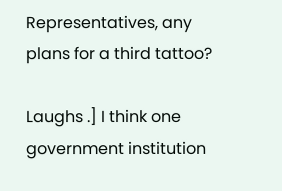Representatives, any plans for a third tattoo?

Laughs .] I think one government institution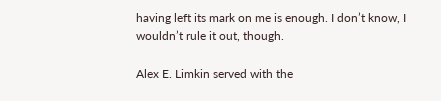having left its mark on me is enough. I don’t know, I wouldn’t rule it out, though.

Alex E. Limkin served with the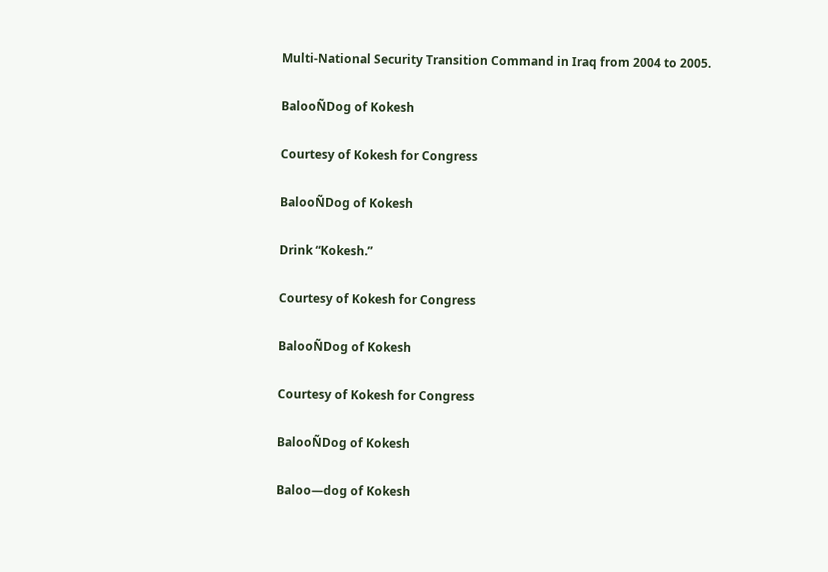Multi-National Security Transition Command in Iraq from 2004 to 2005.

BalooÑDog of Kokesh

Courtesy of Kokesh for Congress

BalooÑDog of Kokesh

Drink “Kokesh.”

Courtesy of Kokesh for Congress

BalooÑDog of Kokesh

Courtesy of Kokesh for Congress

BalooÑDog of Kokesh

Baloo—dog of Kokesh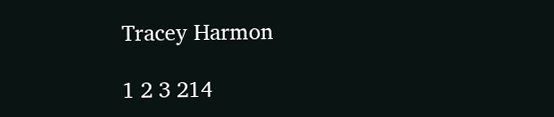Tracey Harmon

1 2 3 214